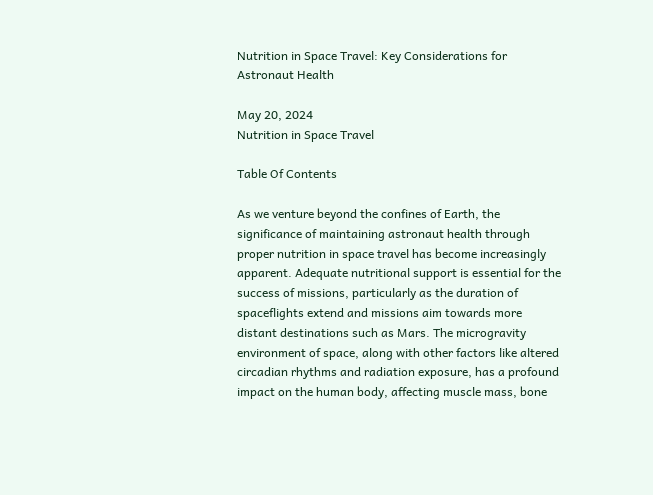Nutrition in Space Travel: Key Considerations for Astronaut Health

May 20, 2024
Nutrition in Space Travel

Table Of Contents

As we venture beyond the confines of Earth, the significance of maintaining astronaut health through proper nutrition in space travel has become increasingly apparent. Adequate nutritional support is essential for the success of missions, particularly as the duration of spaceflights extend and missions aim towards more distant destinations such as Mars. The microgravity environment of space, along with other factors like altered circadian rhythms and radiation exposure, has a profound impact on the human body, affecting muscle mass, bone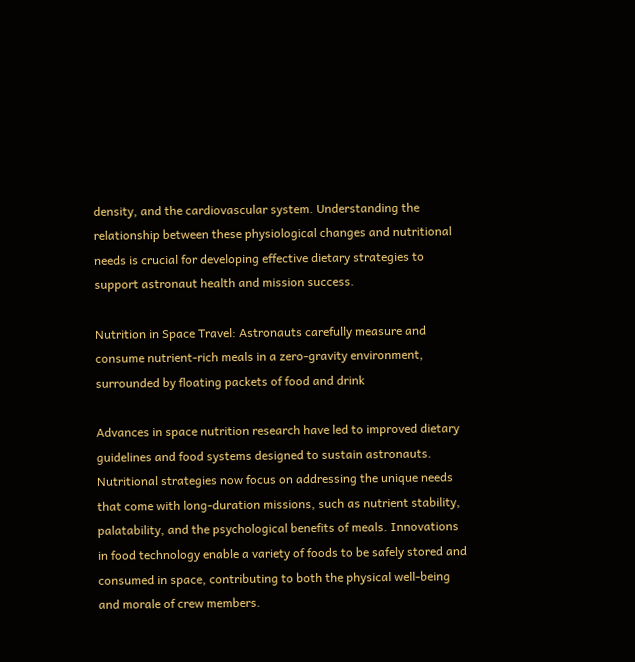density, and the cardiovascular system. Understanding the relationship between these physiological changes and nutritional needs is crucial for developing effective dietary strategies to support astronaut health and mission success.

Nutrition in Space Travel: Astronauts carefully measure and consume nutrient-rich meals in a zero-gravity environment, surrounded by floating packets of food and drink

Advances in space nutrition research have led to improved dietary guidelines and food systems designed to sustain astronauts. Nutritional strategies now focus on addressing the unique needs that come with long-duration missions, such as nutrient stability, palatability, and the psychological benefits of meals. Innovations in food technology enable a variety of foods to be safely stored and consumed in space, contributing to both the physical well-being and morale of crew members.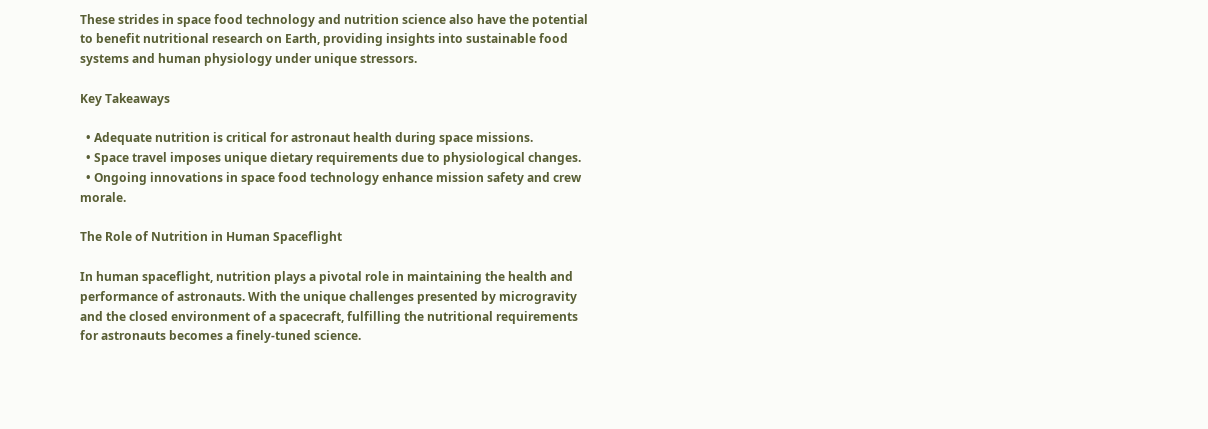These strides in space food technology and nutrition science also have the potential to benefit nutritional research on Earth, providing insights into sustainable food systems and human physiology under unique stressors.

Key Takeaways

  • Adequate nutrition is critical for astronaut health during space missions.
  • Space travel imposes unique dietary requirements due to physiological changes.
  • Ongoing innovations in space food technology enhance mission safety and crew morale.

The Role of Nutrition in Human Spaceflight

In human spaceflight, nutrition plays a pivotal role in maintaining the health and performance of astronauts. With the unique challenges presented by microgravity and the closed environment of a spacecraft, fulfilling the nutritional requirements for astronauts becomes a finely-tuned science.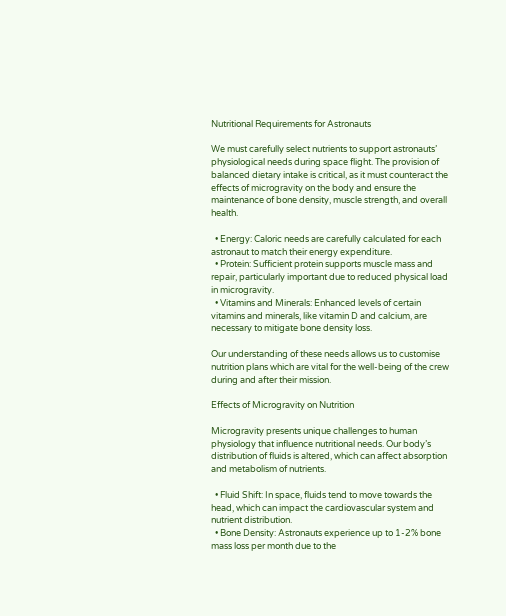Nutritional Requirements for Astronauts

We must carefully select nutrients to support astronauts’ physiological needs during space flight. The provision of balanced dietary intake is critical, as it must counteract the effects of microgravity on the body and ensure the maintenance of bone density, muscle strength, and overall health.

  • Energy: Caloric needs are carefully calculated for each astronaut to match their energy expenditure.
  • Protein: Sufficient protein supports muscle mass and repair, particularly important due to reduced physical load in microgravity.
  • Vitamins and Minerals: Enhanced levels of certain vitamins and minerals, like vitamin D and calcium, are necessary to mitigate bone density loss.

Our understanding of these needs allows us to customise nutrition plans which are vital for the well-being of the crew during and after their mission.

Effects of Microgravity on Nutrition

Microgravity presents unique challenges to human physiology that influence nutritional needs. Our body’s distribution of fluids is altered, which can affect absorption and metabolism of nutrients.

  • Fluid Shift: In space, fluids tend to move towards the head, which can impact the cardiovascular system and nutrient distribution.
  • Bone Density: Astronauts experience up to 1-2% bone mass loss per month due to the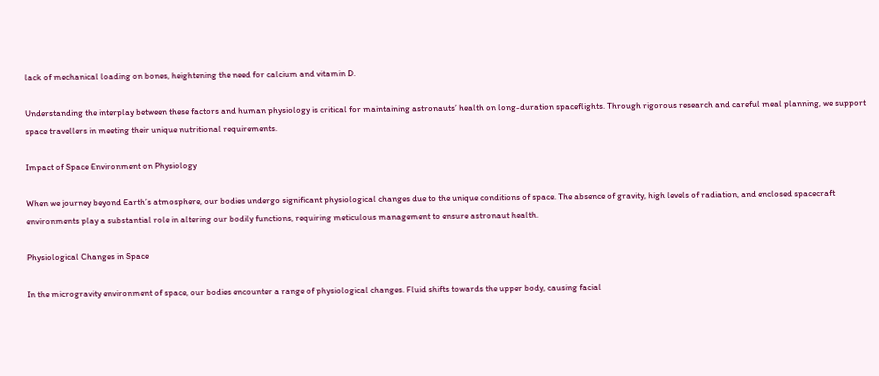lack of mechanical loading on bones, heightening the need for calcium and vitamin D.

Understanding the interplay between these factors and human physiology is critical for maintaining astronauts’ health on long-duration spaceflights. Through rigorous research and careful meal planning, we support space travellers in meeting their unique nutritional requirements.

Impact of Space Environment on Physiology

When we journey beyond Earth’s atmosphere, our bodies undergo significant physiological changes due to the unique conditions of space. The absence of gravity, high levels of radiation, and enclosed spacecraft environments play a substantial role in altering our bodily functions, requiring meticulous management to ensure astronaut health.

Physiological Changes in Space

In the microgravity environment of space, our bodies encounter a range of physiological changes. Fluid shifts towards the upper body, causing facial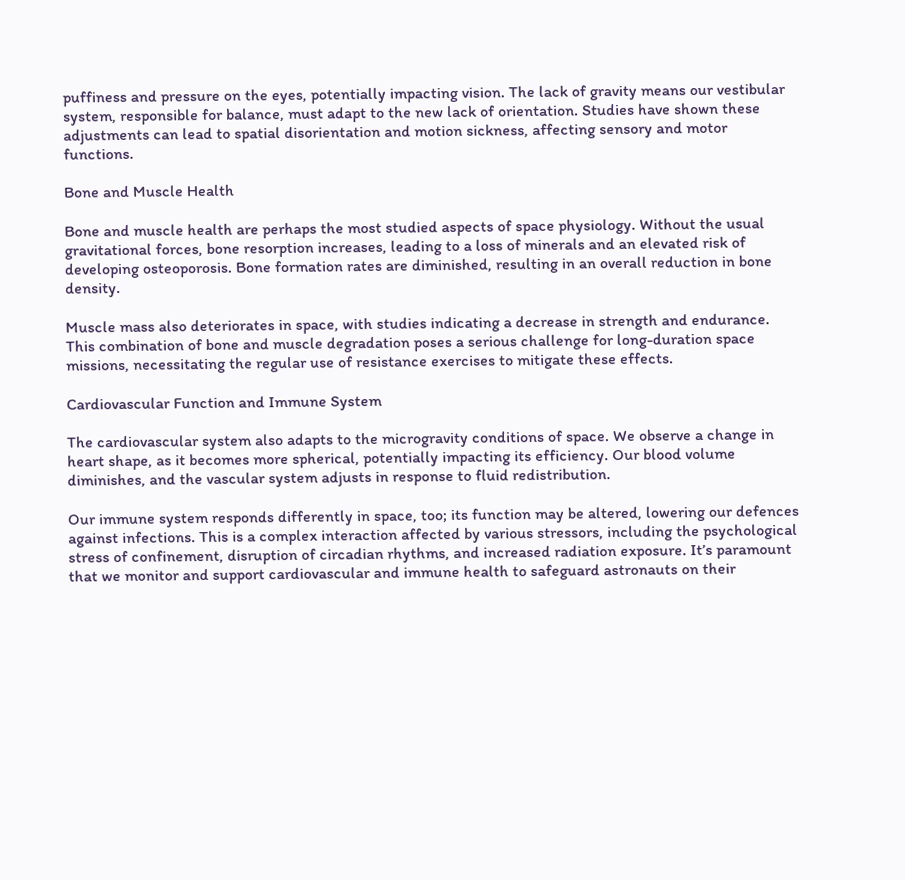puffiness and pressure on the eyes, potentially impacting vision. The lack of gravity means our vestibular system, responsible for balance, must adapt to the new lack of orientation. Studies have shown these adjustments can lead to spatial disorientation and motion sickness, affecting sensory and motor functions.

Bone and Muscle Health

Bone and muscle health are perhaps the most studied aspects of space physiology. Without the usual gravitational forces, bone resorption increases, leading to a loss of minerals and an elevated risk of developing osteoporosis. Bone formation rates are diminished, resulting in an overall reduction in bone density.

Muscle mass also deteriorates in space, with studies indicating a decrease in strength and endurance. This combination of bone and muscle degradation poses a serious challenge for long-duration space missions, necessitating the regular use of resistance exercises to mitigate these effects.

Cardiovascular Function and Immune System

The cardiovascular system also adapts to the microgravity conditions of space. We observe a change in heart shape, as it becomes more spherical, potentially impacting its efficiency. Our blood volume diminishes, and the vascular system adjusts in response to fluid redistribution.

Our immune system responds differently in space, too; its function may be altered, lowering our defences against infections. This is a complex interaction affected by various stressors, including the psychological stress of confinement, disruption of circadian rhythms, and increased radiation exposure. It’s paramount that we monitor and support cardiovascular and immune health to safeguard astronauts on their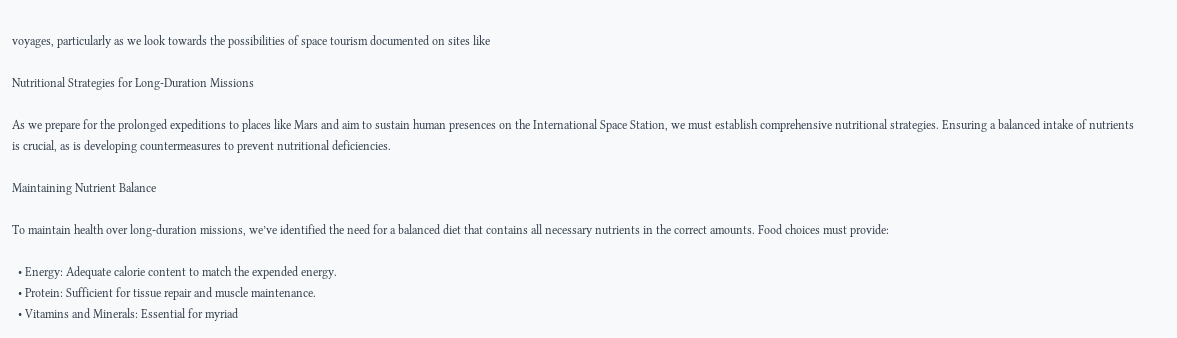voyages, particularly as we look towards the possibilities of space tourism documented on sites like

Nutritional Strategies for Long-Duration Missions

As we prepare for the prolonged expeditions to places like Mars and aim to sustain human presences on the International Space Station, we must establish comprehensive nutritional strategies. Ensuring a balanced intake of nutrients is crucial, as is developing countermeasures to prevent nutritional deficiencies.

Maintaining Nutrient Balance

To maintain health over long-duration missions, we’ve identified the need for a balanced diet that contains all necessary nutrients in the correct amounts. Food choices must provide:

  • Energy: Adequate calorie content to match the expended energy.
  • Protein: Sufficient for tissue repair and muscle maintenance.
  • Vitamins and Minerals: Essential for myriad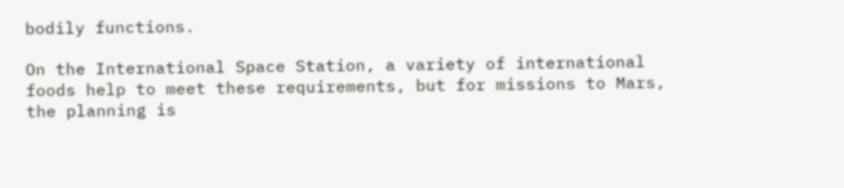bodily functions.

On the International Space Station, a variety of international foods help to meet these requirements, but for missions to Mars, the planning is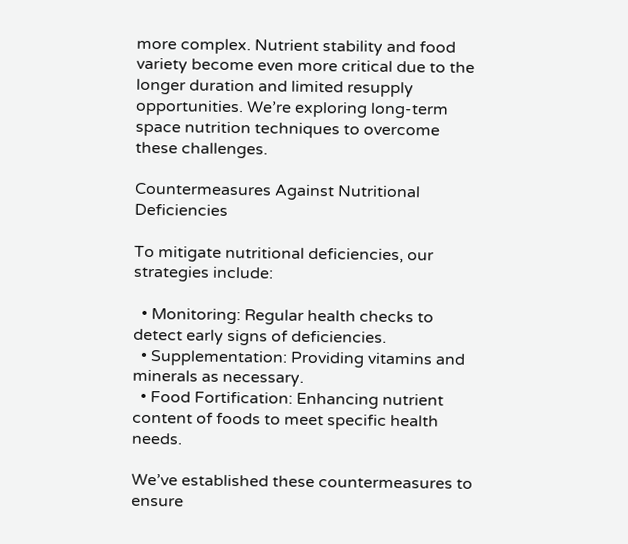more complex. Nutrient stability and food variety become even more critical due to the longer duration and limited resupply opportunities. We’re exploring long-term space nutrition techniques to overcome these challenges.

Countermeasures Against Nutritional Deficiencies

To mitigate nutritional deficiencies, our strategies include:

  • Monitoring: Regular health checks to detect early signs of deficiencies.
  • Supplementation: Providing vitamins and minerals as necessary.
  • Food Fortification: Enhancing nutrient content of foods to meet specific health needs.

We’ve established these countermeasures to ensure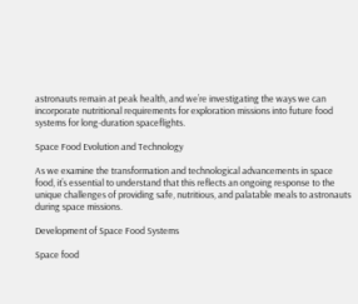astronauts remain at peak health, and we’re investigating the ways we can incorporate nutritional requirements for exploration missions into future food systems for long-duration spaceflights.

Space Food Evolution and Technology

As we examine the transformation and technological advancements in space food, it’s essential to understand that this reflects an ongoing response to the unique challenges of providing safe, nutritious, and palatable meals to astronauts during space missions.

Development of Space Food Systems

Space food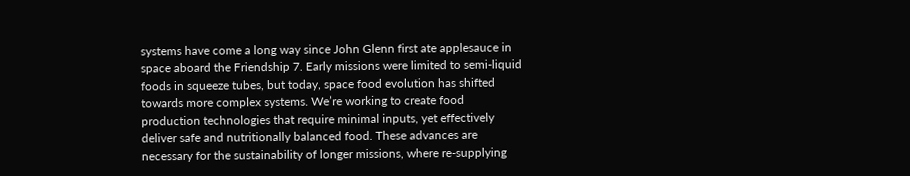systems have come a long way since John Glenn first ate applesauce in space aboard the Friendship 7. Early missions were limited to semi-liquid foods in squeeze tubes, but today, space food evolution has shifted towards more complex systems. We’re working to create food production technologies that require minimal inputs, yet effectively deliver safe and nutritionally balanced food. These advances are necessary for the sustainability of longer missions, where re-supplying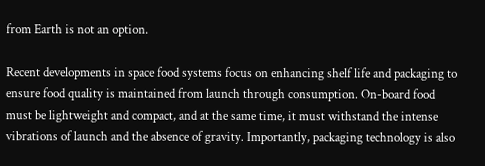from Earth is not an option.

Recent developments in space food systems focus on enhancing shelf life and packaging to ensure food quality is maintained from launch through consumption. On-board food must be lightweight and compact, and at the same time, it must withstand the intense vibrations of launch and the absence of gravity. Importantly, packaging technology is also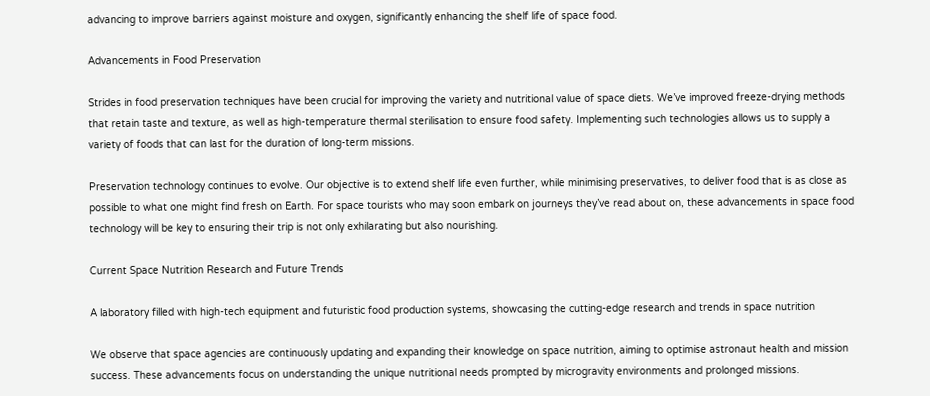advancing to improve barriers against moisture and oxygen, significantly enhancing the shelf life of space food.

Advancements in Food Preservation

Strides in food preservation techniques have been crucial for improving the variety and nutritional value of space diets. We’ve improved freeze-drying methods that retain taste and texture, as well as high-temperature thermal sterilisation to ensure food safety. Implementing such technologies allows us to supply a variety of foods that can last for the duration of long-term missions.

Preservation technology continues to evolve. Our objective is to extend shelf life even further, while minimising preservatives, to deliver food that is as close as possible to what one might find fresh on Earth. For space tourists who may soon embark on journeys they’ve read about on, these advancements in space food technology will be key to ensuring their trip is not only exhilarating but also nourishing.

Current Space Nutrition Research and Future Trends

A laboratory filled with high-tech equipment and futuristic food production systems, showcasing the cutting-edge research and trends in space nutrition

We observe that space agencies are continuously updating and expanding their knowledge on space nutrition, aiming to optimise astronaut health and mission success. These advancements focus on understanding the unique nutritional needs prompted by microgravity environments and prolonged missions.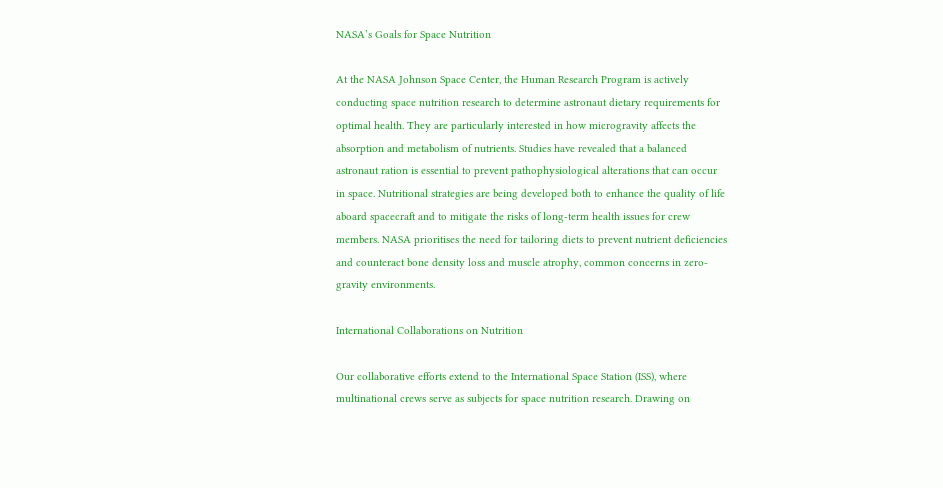NASA’s Goals for Space Nutrition

At the NASA Johnson Space Center, the Human Research Program is actively conducting space nutrition research to determine astronaut dietary requirements for optimal health. They are particularly interested in how microgravity affects the absorption and metabolism of nutrients. Studies have revealed that a balanced astronaut ration is essential to prevent pathophysiological alterations that can occur in space. Nutritional strategies are being developed both to enhance the quality of life aboard spacecraft and to mitigate the risks of long-term health issues for crew members. NASA prioritises the need for tailoring diets to prevent nutrient deficiencies and counteract bone density loss and muscle atrophy, common concerns in zero-gravity environments.

International Collaborations on Nutrition

Our collaborative efforts extend to the International Space Station (ISS), where multinational crews serve as subjects for space nutrition research. Drawing on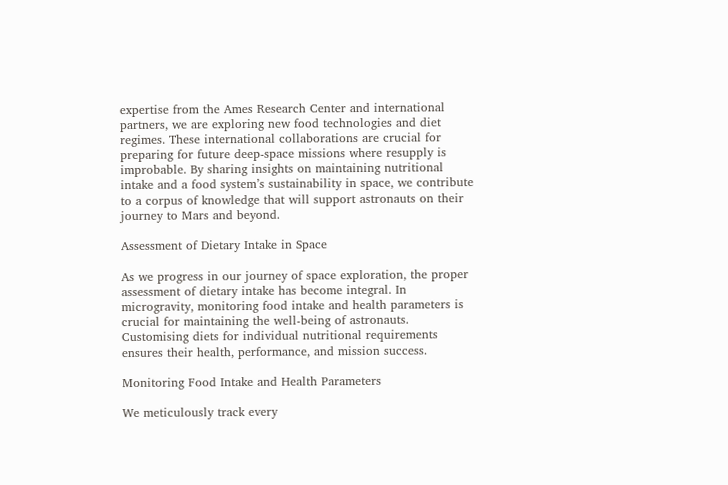expertise from the Ames Research Center and international partners, we are exploring new food technologies and diet regimes. These international collaborations are crucial for preparing for future deep-space missions where resupply is improbable. By sharing insights on maintaining nutritional intake and a food system’s sustainability in space, we contribute to a corpus of knowledge that will support astronauts on their journey to Mars and beyond.

Assessment of Dietary Intake in Space

As we progress in our journey of space exploration, the proper assessment of dietary intake has become integral. In microgravity, monitoring food intake and health parameters is crucial for maintaining the well-being of astronauts. Customising diets for individual nutritional requirements ensures their health, performance, and mission success.

Monitoring Food Intake and Health Parameters

We meticulously track every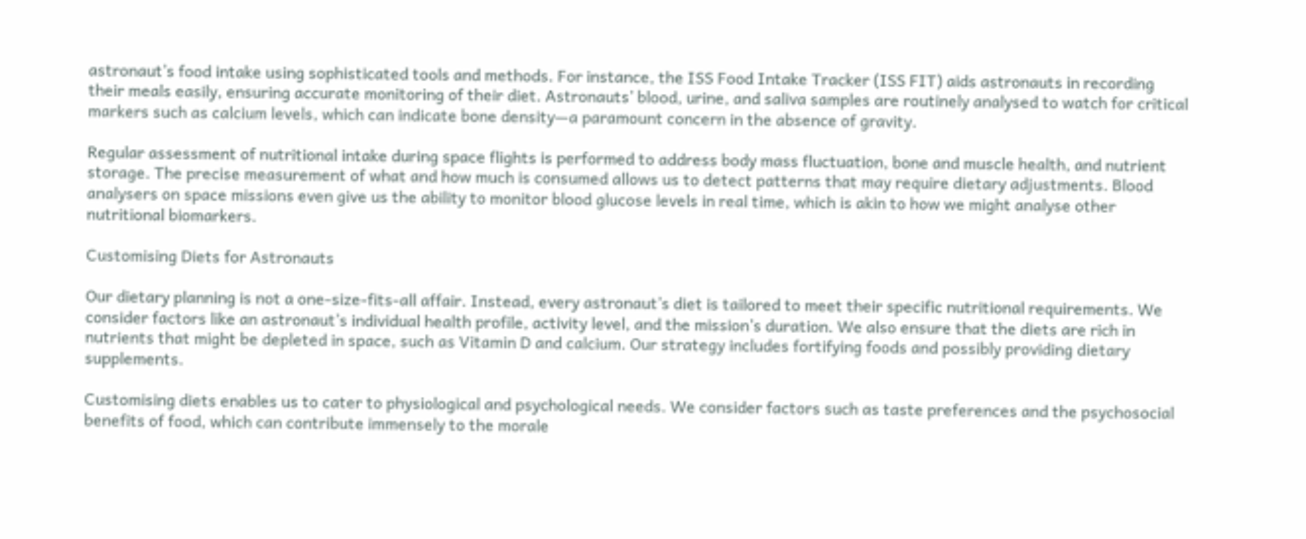astronaut’s food intake using sophisticated tools and methods. For instance, the ISS Food Intake Tracker (ISS FIT) aids astronauts in recording their meals easily, ensuring accurate monitoring of their diet. Astronauts’ blood, urine, and saliva samples are routinely analysed to watch for critical markers such as calcium levels, which can indicate bone density—a paramount concern in the absence of gravity.

Regular assessment of nutritional intake during space flights is performed to address body mass fluctuation, bone and muscle health, and nutrient storage. The precise measurement of what and how much is consumed allows us to detect patterns that may require dietary adjustments. Blood analysers on space missions even give us the ability to monitor blood glucose levels in real time, which is akin to how we might analyse other nutritional biomarkers.

Customising Diets for Astronauts

Our dietary planning is not a one-size-fits-all affair. Instead, every astronaut’s diet is tailored to meet their specific nutritional requirements. We consider factors like an astronaut’s individual health profile, activity level, and the mission’s duration. We also ensure that the diets are rich in nutrients that might be depleted in space, such as Vitamin D and calcium. Our strategy includes fortifying foods and possibly providing dietary supplements.

Customising diets enables us to cater to physiological and psychological needs. We consider factors such as taste preferences and the psychosocial benefits of food, which can contribute immensely to the morale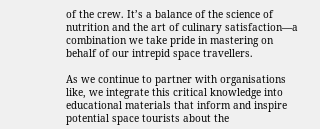of the crew. It’s a balance of the science of nutrition and the art of culinary satisfaction—a combination we take pride in mastering on behalf of our intrepid space travellers.

As we continue to partner with organisations like, we integrate this critical knowledge into educational materials that inform and inspire potential space tourists about the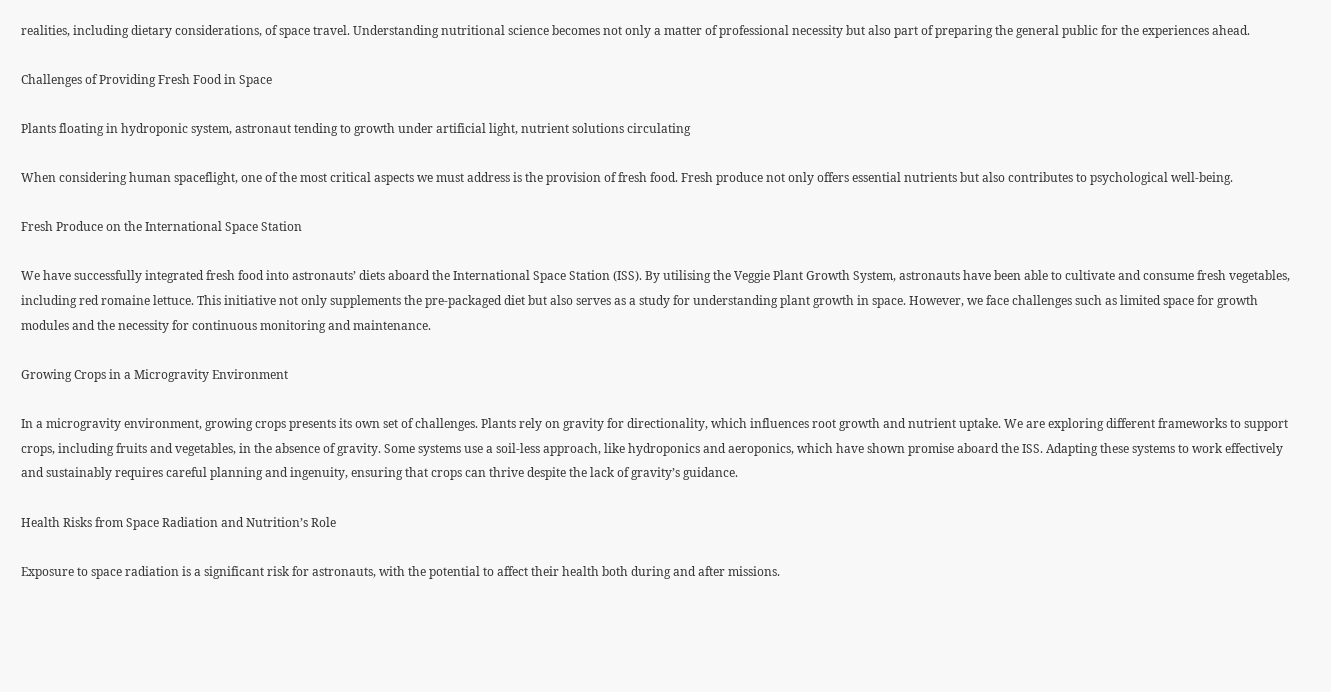realities, including dietary considerations, of space travel. Understanding nutritional science becomes not only a matter of professional necessity but also part of preparing the general public for the experiences ahead.

Challenges of Providing Fresh Food in Space

Plants floating in hydroponic system, astronaut tending to growth under artificial light, nutrient solutions circulating

When considering human spaceflight, one of the most critical aspects we must address is the provision of fresh food. Fresh produce not only offers essential nutrients but also contributes to psychological well-being.

Fresh Produce on the International Space Station

We have successfully integrated fresh food into astronauts’ diets aboard the International Space Station (ISS). By utilising the Veggie Plant Growth System, astronauts have been able to cultivate and consume fresh vegetables, including red romaine lettuce. This initiative not only supplements the pre-packaged diet but also serves as a study for understanding plant growth in space. However, we face challenges such as limited space for growth modules and the necessity for continuous monitoring and maintenance.

Growing Crops in a Microgravity Environment

In a microgravity environment, growing crops presents its own set of challenges. Plants rely on gravity for directionality, which influences root growth and nutrient uptake. We are exploring different frameworks to support crops, including fruits and vegetables, in the absence of gravity. Some systems use a soil-less approach, like hydroponics and aeroponics, which have shown promise aboard the ISS. Adapting these systems to work effectively and sustainably requires careful planning and ingenuity, ensuring that crops can thrive despite the lack of gravity’s guidance.

Health Risks from Space Radiation and Nutrition’s Role

Exposure to space radiation is a significant risk for astronauts, with the potential to affect their health both during and after missions.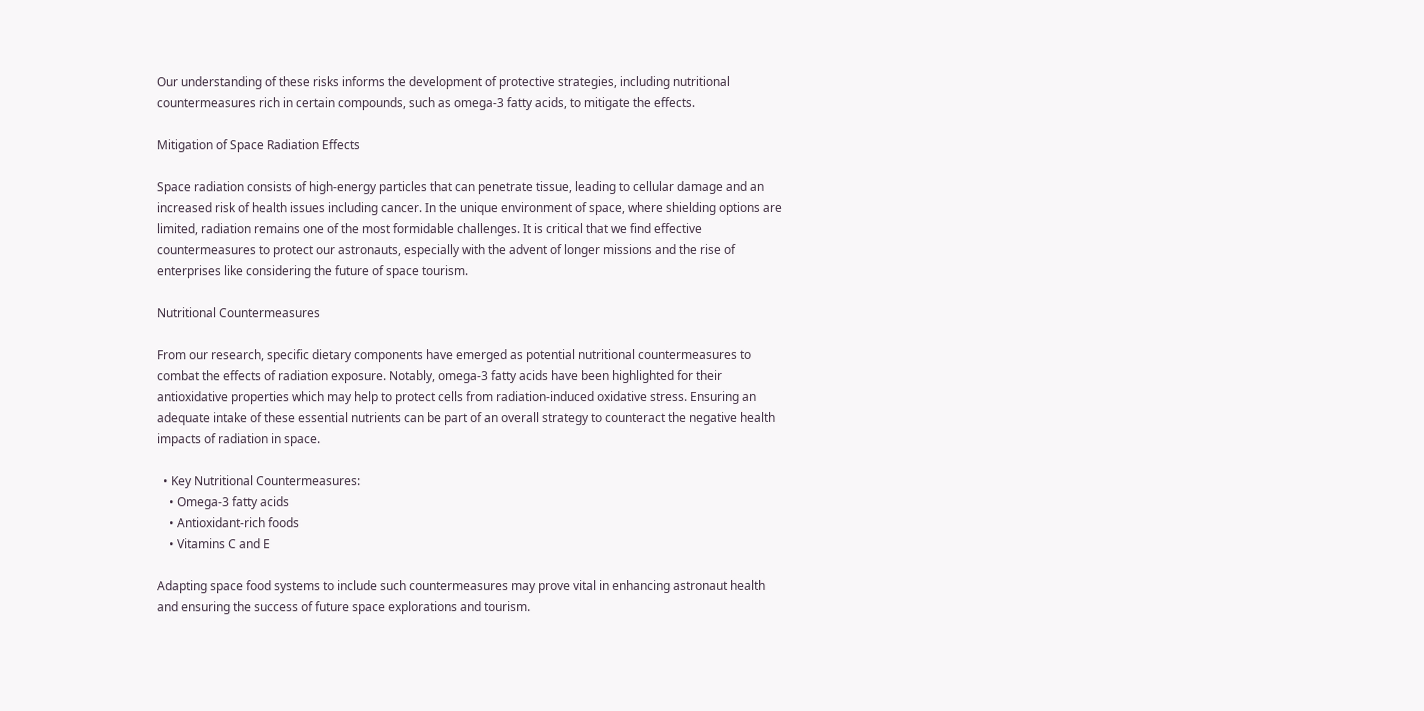Our understanding of these risks informs the development of protective strategies, including nutritional countermeasures rich in certain compounds, such as omega-3 fatty acids, to mitigate the effects.

Mitigation of Space Radiation Effects

Space radiation consists of high-energy particles that can penetrate tissue, leading to cellular damage and an increased risk of health issues including cancer. In the unique environment of space, where shielding options are limited, radiation remains one of the most formidable challenges. It is critical that we find effective countermeasures to protect our astronauts, especially with the advent of longer missions and the rise of enterprises like considering the future of space tourism.

Nutritional Countermeasures

From our research, specific dietary components have emerged as potential nutritional countermeasures to combat the effects of radiation exposure. Notably, omega-3 fatty acids have been highlighted for their antioxidative properties which may help to protect cells from radiation-induced oxidative stress. Ensuring an adequate intake of these essential nutrients can be part of an overall strategy to counteract the negative health impacts of radiation in space.

  • Key Nutritional Countermeasures:
    • Omega-3 fatty acids
    • Antioxidant-rich foods
    • Vitamins C and E

Adapting space food systems to include such countermeasures may prove vital in enhancing astronaut health and ensuring the success of future space explorations and tourism.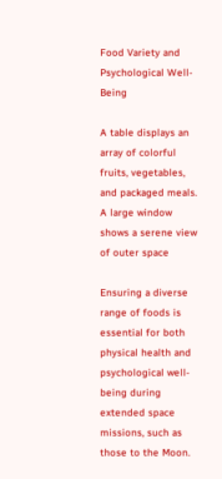Food Variety and Psychological Well-Being

A table displays an array of colorful fruits, vegetables, and packaged meals. A large window shows a serene view of outer space

Ensuring a diverse range of foods is essential for both physical health and psychological well-being during extended space missions, such as those to the Moon.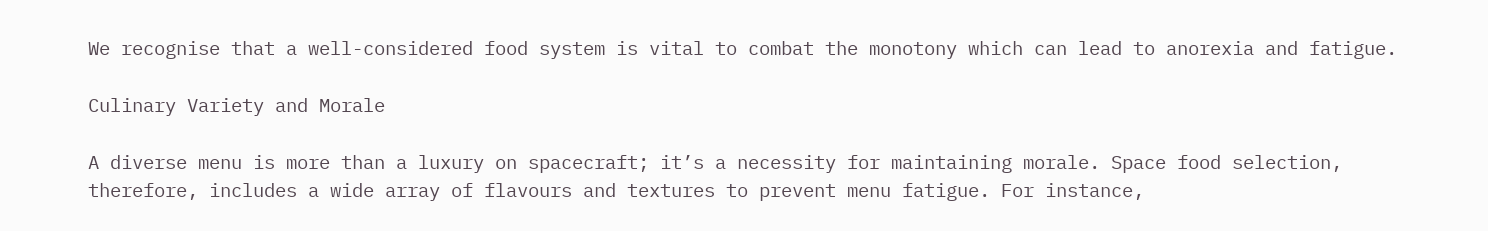We recognise that a well-considered food system is vital to combat the monotony which can lead to anorexia and fatigue.

Culinary Variety and Morale

A diverse menu is more than a luxury on spacecraft; it’s a necessity for maintaining morale. Space food selection, therefore, includes a wide array of flavours and textures to prevent menu fatigue. For instance,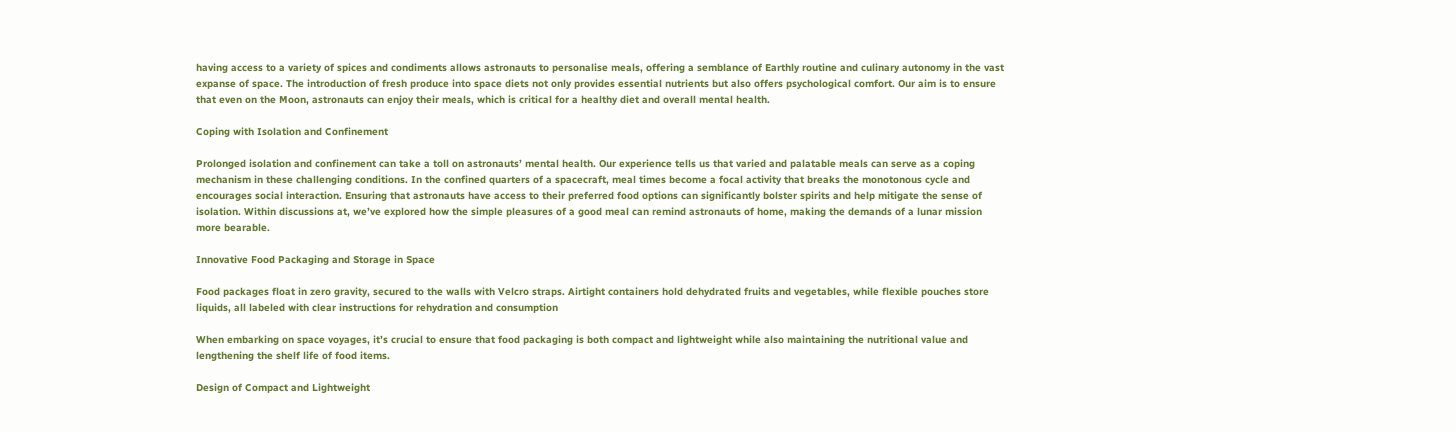having access to a variety of spices and condiments allows astronauts to personalise meals, offering a semblance of Earthly routine and culinary autonomy in the vast expanse of space. The introduction of fresh produce into space diets not only provides essential nutrients but also offers psychological comfort. Our aim is to ensure that even on the Moon, astronauts can enjoy their meals, which is critical for a healthy diet and overall mental health.

Coping with Isolation and Confinement

Prolonged isolation and confinement can take a toll on astronauts’ mental health. Our experience tells us that varied and palatable meals can serve as a coping mechanism in these challenging conditions. In the confined quarters of a spacecraft, meal times become a focal activity that breaks the monotonous cycle and encourages social interaction. Ensuring that astronauts have access to their preferred food options can significantly bolster spirits and help mitigate the sense of isolation. Within discussions at, we’ve explored how the simple pleasures of a good meal can remind astronauts of home, making the demands of a lunar mission more bearable.

Innovative Food Packaging and Storage in Space

Food packages float in zero gravity, secured to the walls with Velcro straps. Airtight containers hold dehydrated fruits and vegetables, while flexible pouches store liquids, all labeled with clear instructions for rehydration and consumption

When embarking on space voyages, it’s crucial to ensure that food packaging is both compact and lightweight while also maintaining the nutritional value and lengthening the shelf life of food items.

Design of Compact and Lightweight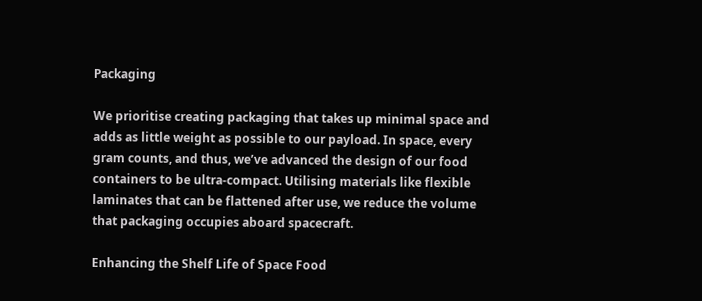Packaging

We prioritise creating packaging that takes up minimal space and adds as little weight as possible to our payload. In space, every gram counts, and thus, we’ve advanced the design of our food containers to be ultra-compact. Utilising materials like flexible laminates that can be flattened after use, we reduce the volume that packaging occupies aboard spacecraft.

Enhancing the Shelf Life of Space Food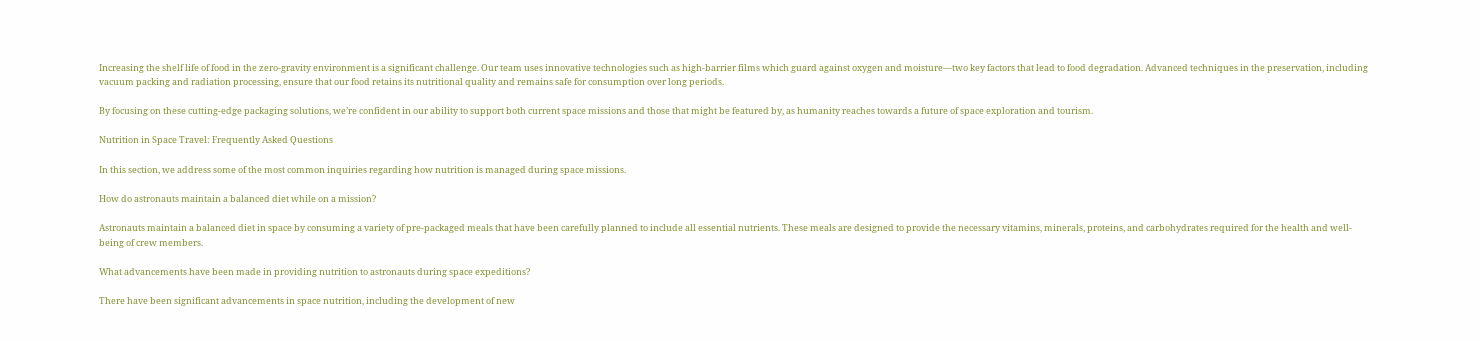Increasing the shelf life of food in the zero-gravity environment is a significant challenge. Our team uses innovative technologies such as high-barrier films which guard against oxygen and moisture—two key factors that lead to food degradation. Advanced techniques in the preservation, including vacuum packing and radiation processing, ensure that our food retains its nutritional quality and remains safe for consumption over long periods.

By focusing on these cutting-edge packaging solutions, we’re confident in our ability to support both current space missions and those that might be featured by, as humanity reaches towards a future of space exploration and tourism.

Nutrition in Space Travel: Frequently Asked Questions

In this section, we address some of the most common inquiries regarding how nutrition is managed during space missions.

How do astronauts maintain a balanced diet while on a mission?

Astronauts maintain a balanced diet in space by consuming a variety of pre-packaged meals that have been carefully planned to include all essential nutrients. These meals are designed to provide the necessary vitamins, minerals, proteins, and carbohydrates required for the health and well-being of crew members.

What advancements have been made in providing nutrition to astronauts during space expeditions?

There have been significant advancements in space nutrition, including the development of new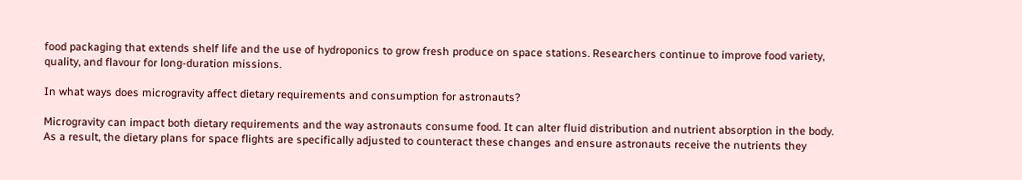food packaging that extends shelf life and the use of hydroponics to grow fresh produce on space stations. Researchers continue to improve food variety, quality, and flavour for long-duration missions.

In what ways does microgravity affect dietary requirements and consumption for astronauts?

Microgravity can impact both dietary requirements and the way astronauts consume food. It can alter fluid distribution and nutrient absorption in the body. As a result, the dietary plans for space flights are specifically adjusted to counteract these changes and ensure astronauts receive the nutrients they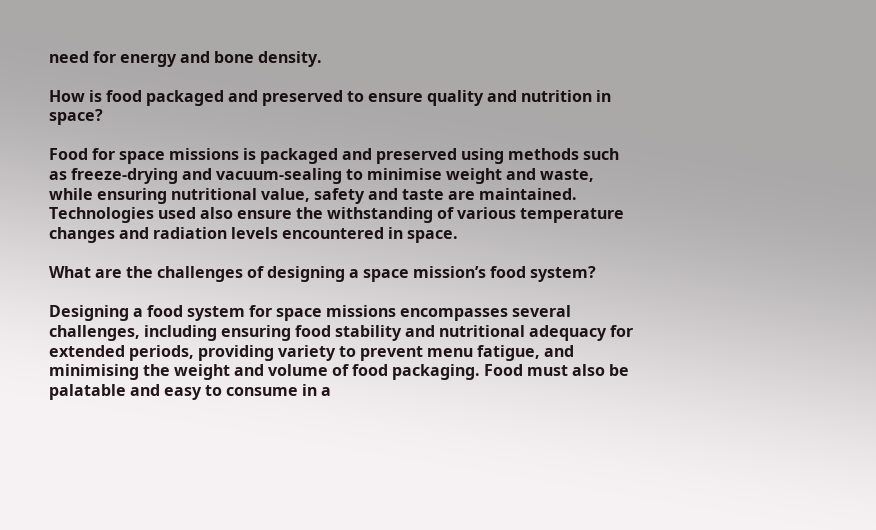need for energy and bone density.

How is food packaged and preserved to ensure quality and nutrition in space?

Food for space missions is packaged and preserved using methods such as freeze-drying and vacuum-sealing to minimise weight and waste, while ensuring nutritional value, safety and taste are maintained. Technologies used also ensure the withstanding of various temperature changes and radiation levels encountered in space.

What are the challenges of designing a space mission’s food system?

Designing a food system for space missions encompasses several challenges, including ensuring food stability and nutritional adequacy for extended periods, providing variety to prevent menu fatigue, and minimising the weight and volume of food packaging. Food must also be palatable and easy to consume in a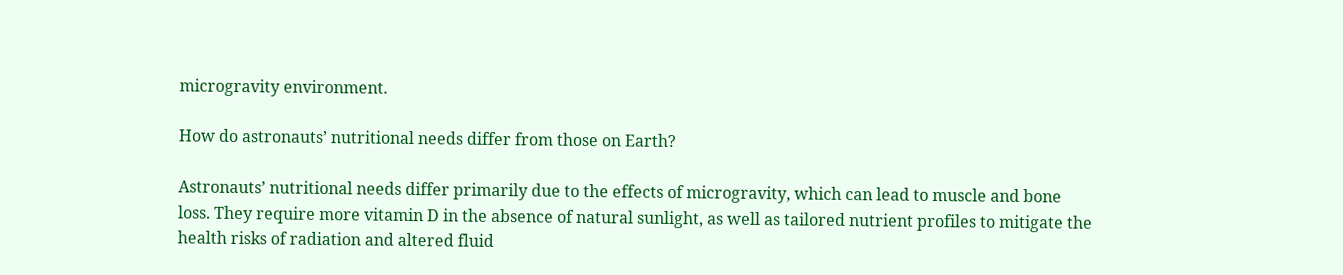microgravity environment.

How do astronauts’ nutritional needs differ from those on Earth?

Astronauts’ nutritional needs differ primarily due to the effects of microgravity, which can lead to muscle and bone loss. They require more vitamin D in the absence of natural sunlight, as well as tailored nutrient profiles to mitigate the health risks of radiation and altered fluid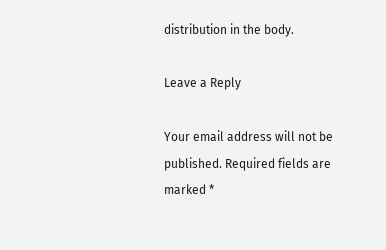distribution in the body.

Leave a Reply

Your email address will not be published. Required fields are marked *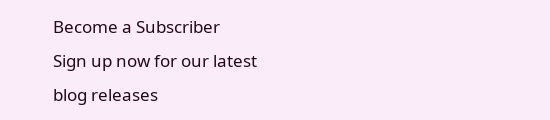Become a Subscriber
Sign up now for our latest blog releases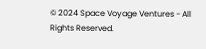© 2024 Space Voyage Ventures - All Rights Reserved.